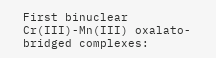First binuclear Cr(III)-Mn(III) oxalato-bridged complexes: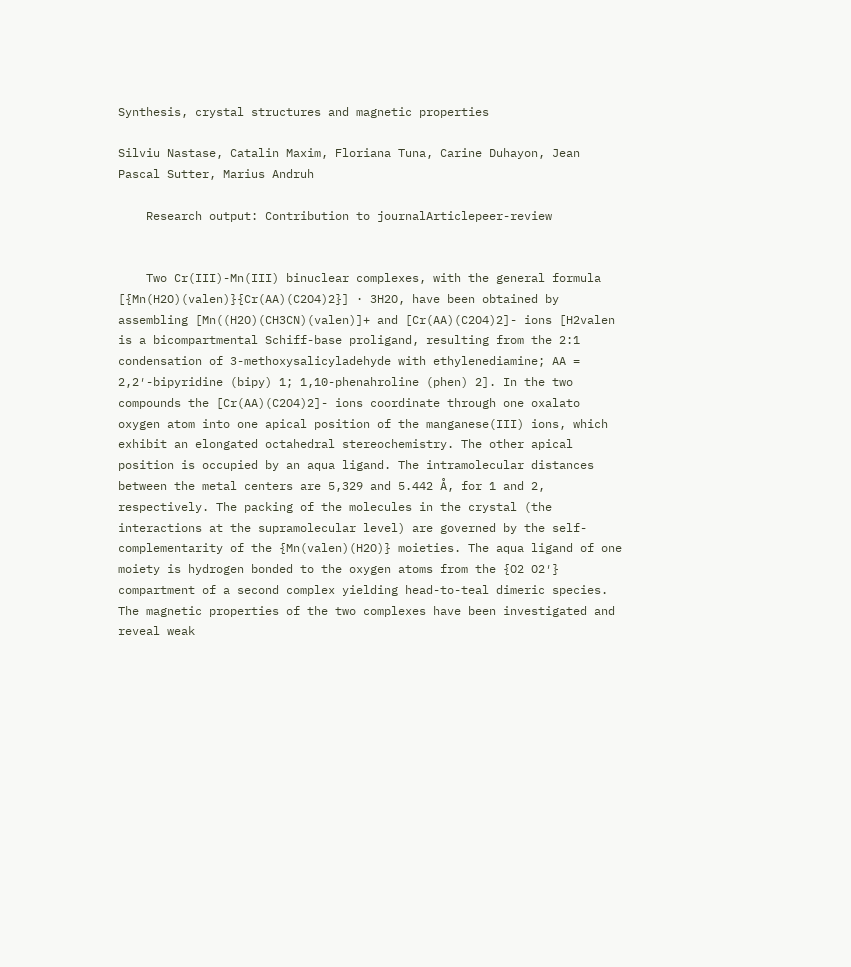Synthesis, crystal structures and magnetic properties

Silviu Nastase, Catalin Maxim, Floriana Tuna, Carine Duhayon, Jean Pascal Sutter, Marius Andruh

    Research output: Contribution to journalArticlepeer-review


    Two Cr(III)-Mn(III) binuclear complexes, with the general formula [{Mn(H2O)(valen)}{Cr(AA)(C2O4)2}] · 3H2O, have been obtained by assembling [Mn((H2O)(CH3CN)(valen)]+ and [Cr(AA)(C2O4)2]- ions [H2valen is a bicompartmental Schiff-base proligand, resulting from the 2:1 condensation of 3-methoxysalicyladehyde with ethylenediamine; AA = 2,2′-bipyridine (bipy) 1; 1,10-phenahroline (phen) 2]. In the two compounds the [Cr(AA)(C2O4)2]- ions coordinate through one oxalato oxygen atom into one apical position of the manganese(III) ions, which exhibit an elongated octahedral stereochemistry. The other apical position is occupied by an aqua ligand. The intramolecular distances between the metal centers are 5,329 and 5.442 Å, for 1 and 2, respectively. The packing of the molecules in the crystal (the interactions at the supramolecular level) are governed by the self-complementarity of the {Mn(valen)(H2O)} moieties. The aqua ligand of one moiety is hydrogen bonded to the oxygen atoms from the {O2 O2′} compartment of a second complex yielding head-to-teal dimeric species. The magnetic properties of the two complexes have been investigated and reveal weak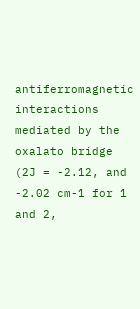antiferromagnetic interactions mediated by the oxalato bridge (2J = -2.12, and -2.02 cm-1 for 1 and 2,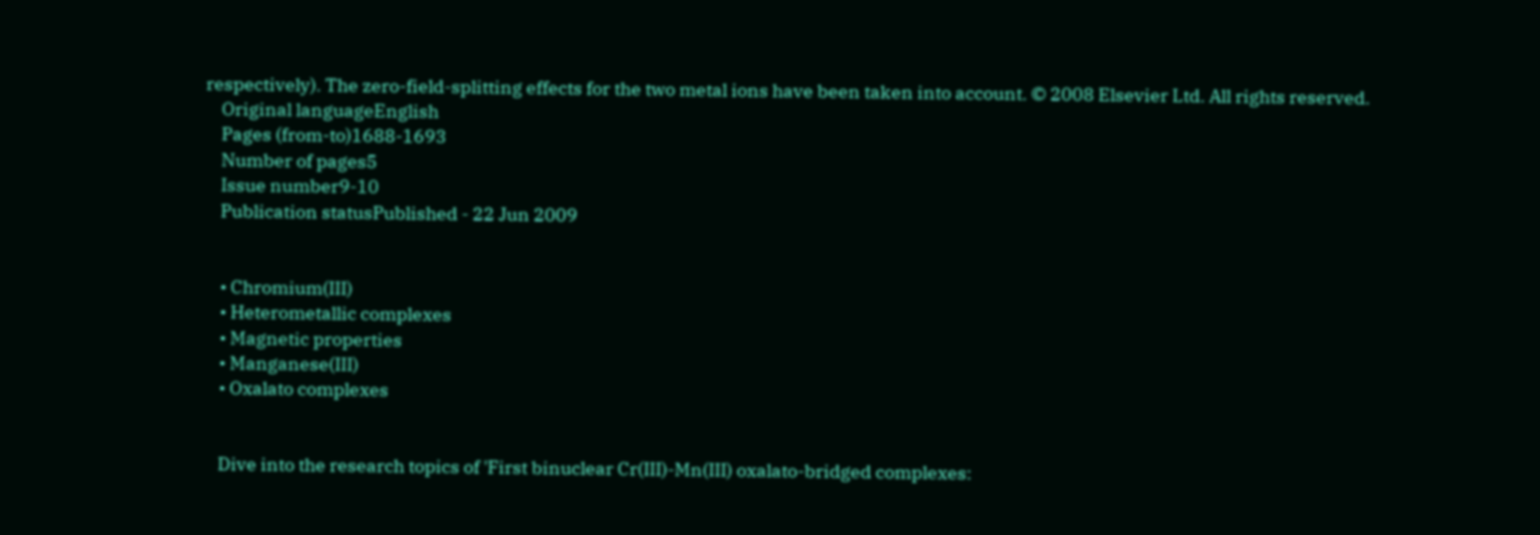respectively). The zero-field-splitting effects for the two metal ions have been taken into account. © 2008 Elsevier Ltd. All rights reserved.
    Original languageEnglish
    Pages (from-to)1688-1693
    Number of pages5
    Issue number9-10
    Publication statusPublished - 22 Jun 2009


    • Chromium(III)
    • Heterometallic complexes
    • Magnetic properties
    • Manganese(III)
    • Oxalato complexes


    Dive into the research topics of 'First binuclear Cr(III)-Mn(III) oxalato-bridged complexes: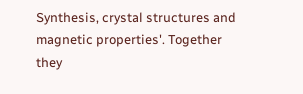Synthesis, crystal structures and magnetic properties'. Together they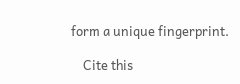form a unique fingerprint.

    Cite this